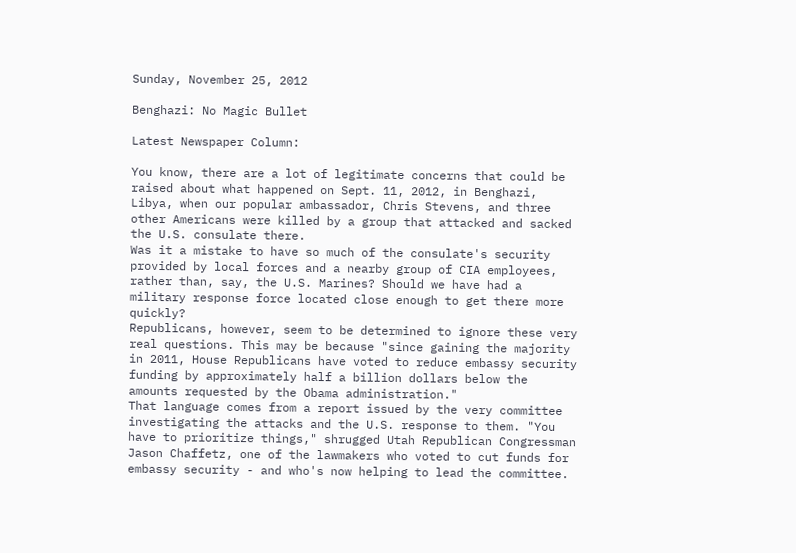Sunday, November 25, 2012

Benghazi: No Magic Bullet

Latest Newspaper Column:

You know, there are a lot of legitimate concerns that could be raised about what happened on Sept. 11, 2012, in Benghazi, Libya, when our popular ambassador, Chris Stevens, and three other Americans were killed by a group that attacked and sacked the U.S. consulate there.
Was it a mistake to have so much of the consulate's security provided by local forces and a nearby group of CIA employees, rather than, say, the U.S. Marines? Should we have had a military response force located close enough to get there more quickly?
Republicans, however, seem to be determined to ignore these very real questions. This may be because "since gaining the majority in 2011, House Republicans have voted to reduce embassy security funding by approximately half a billion dollars below the amounts requested by the Obama administration."
That language comes from a report issued by the very committee investigating the attacks and the U.S. response to them. "You have to prioritize things," shrugged Utah Republican Congressman Jason Chaffetz, one of the lawmakers who voted to cut funds for embassy security - and who's now helping to lead the committee.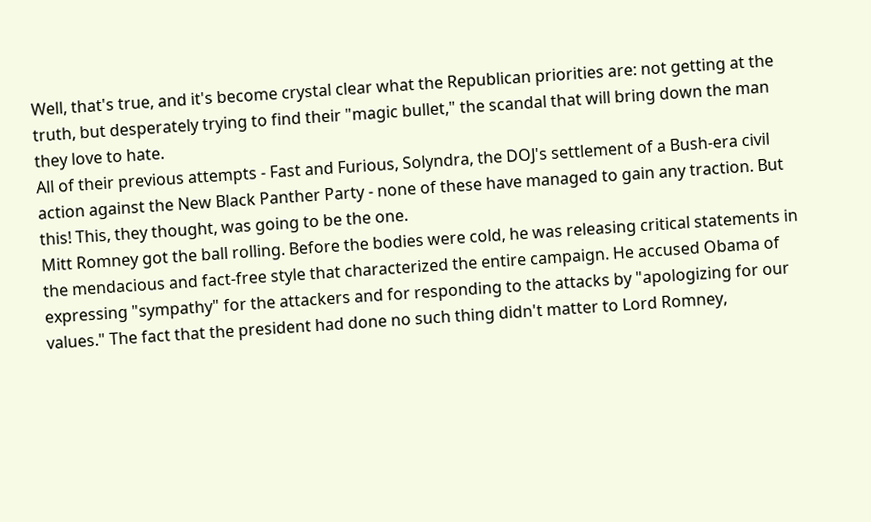Well, that's true, and it's become crystal clear what the Republican priorities are: not getting at the truth, but desperately trying to find their "magic bullet," the scandal that will bring down the man they love to hate.
All of their previous attempts - Fast and Furious, Solyndra, the DOJ's settlement of a Bush-era civil action against the New Black Panther Party - none of these have managed to gain any traction. But this! This, they thought, was going to be the one.
Mitt Romney got the ball rolling. Before the bodies were cold, he was releasing critical statements in the mendacious and fact-free style that characterized the entire campaign. He accused Obama of expressing "sympathy" for the attackers and for responding to the attacks by "apologizing for our values." The fact that the president had done no such thing didn't matter to Lord Romney,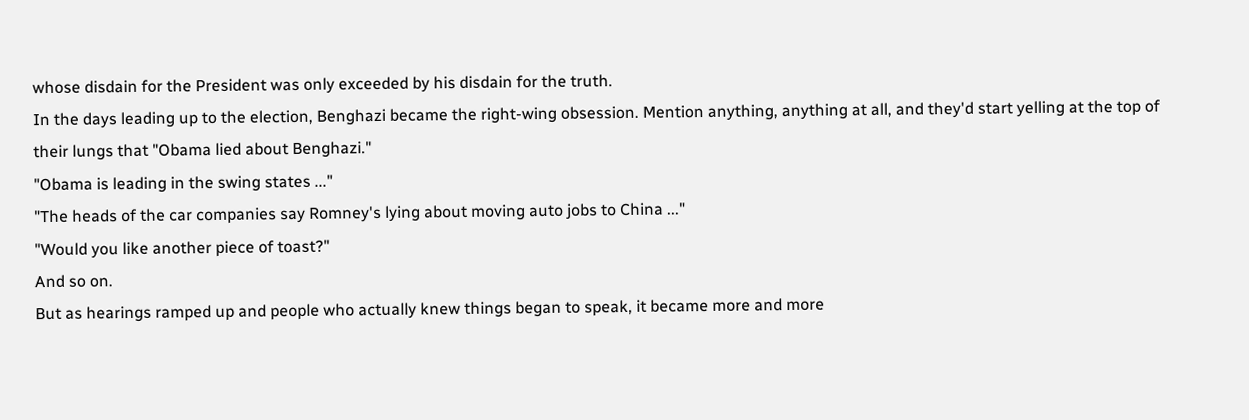whose disdain for the President was only exceeded by his disdain for the truth.
In the days leading up to the election, Benghazi became the right-wing obsession. Mention anything, anything at all, and they'd start yelling at the top of their lungs that "Obama lied about Benghazi."
"Obama is leading in the swing states ..."
"The heads of the car companies say Romney's lying about moving auto jobs to China ..."
"Would you like another piece of toast?"
And so on.
But as hearings ramped up and people who actually knew things began to speak, it became more and more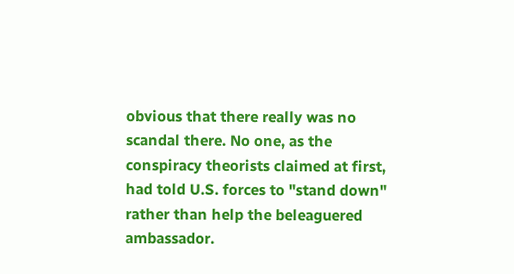obvious that there really was no scandal there. No one, as the conspiracy theorists claimed at first, had told U.S. forces to "stand down" rather than help the beleaguered ambassador.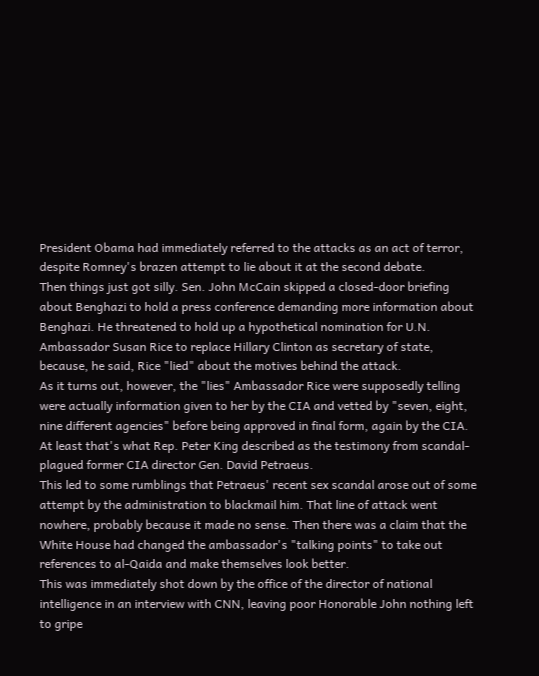President Obama had immediately referred to the attacks as an act of terror, despite Romney's brazen attempt to lie about it at the second debate.
Then things just got silly. Sen. John McCain skipped a closed-door briefing about Benghazi to hold a press conference demanding more information about Benghazi. He threatened to hold up a hypothetical nomination for U.N. Ambassador Susan Rice to replace Hillary Clinton as secretary of state, because, he said, Rice "lied" about the motives behind the attack.
As it turns out, however, the "lies" Ambassador Rice were supposedly telling were actually information given to her by the CIA and vetted by "seven, eight, nine different agencies" before being approved in final form, again by the CIA. At least that's what Rep. Peter King described as the testimony from scandal-plagued former CIA director Gen. David Petraeus.
This led to some rumblings that Petraeus' recent sex scandal arose out of some attempt by the administration to blackmail him. That line of attack went nowhere, probably because it made no sense. Then there was a claim that the White House had changed the ambassador's "talking points" to take out references to al-Qaida and make themselves look better.
This was immediately shot down by the office of the director of national intelligence in an interview with CNN, leaving poor Honorable John nothing left to gripe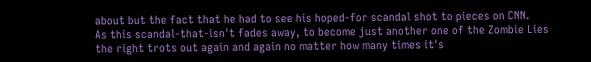about but the fact that he had to see his hoped-for scandal shot to pieces on CNN.
As this scandal-that-isn't fades away, to become just another one of the Zombie Lies the right trots out again and again no matter how many times it's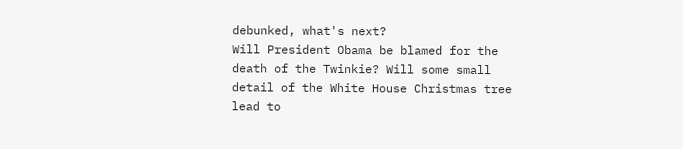debunked, what's next?
Will President Obama be blamed for the death of the Twinkie? Will some small detail of the White House Christmas tree lead to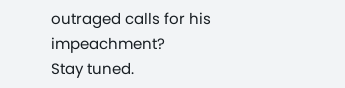outraged calls for his impeachment?
Stay tuned.